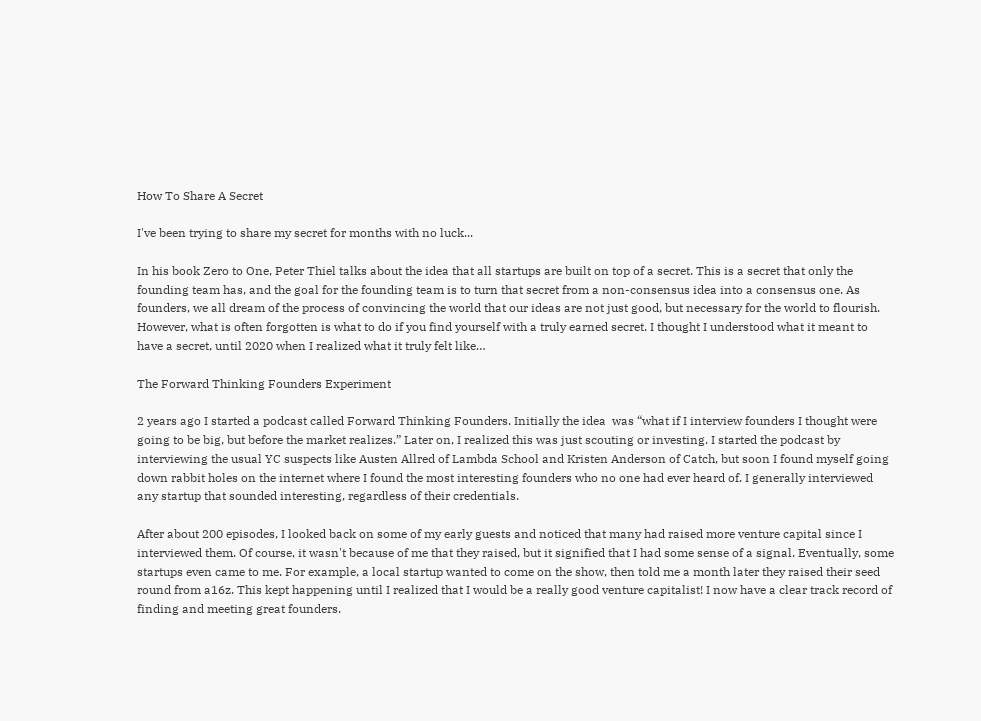How To Share A Secret

I've been trying to share my secret for months with no luck...

In his book Zero to One, Peter Thiel talks about the idea that all startups are built on top of a secret. This is a secret that only the founding team has, and the goal for the founding team is to turn that secret from a non-consensus idea into a consensus one. As founders, we all dream of the process of convincing the world that our ideas are not just good, but necessary for the world to flourish. However, what is often forgotten is what to do if you find yourself with a truly earned secret. I thought I understood what it meant to have a secret, until 2020 when I realized what it truly felt like…

The Forward Thinking Founders Experiment

2 years ago I started a podcast called Forward Thinking Founders. Initially the idea  was “what if I interview founders I thought were going to be big, but before the market realizes.” Later on, I realized this was just scouting or investing. I started the podcast by interviewing the usual YC suspects like Austen Allred of Lambda School and Kristen Anderson of Catch, but soon I found myself going down rabbit holes on the internet where I found the most interesting founders who no one had ever heard of. I generally interviewed any startup that sounded interesting, regardless of their credentials.

After about 200 episodes, I looked back on some of my early guests and noticed that many had raised more venture capital since I interviewed them. Of course, it wasn't because of me that they raised, but it signified that I had some sense of a signal. Eventually, some startups even came to me. For example, a local startup wanted to come on the show, then told me a month later they raised their seed round from a16z. This kept happening until I realized that I would be a really good venture capitalist! I now have a clear track record of finding and meeting great founders.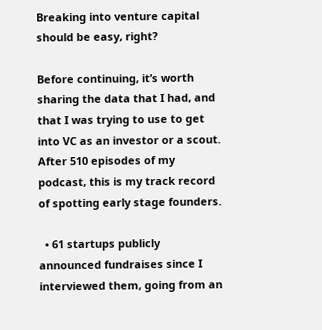Breaking into venture capital should be easy, right?

Before continuing, it’s worth sharing the data that I had, and that I was trying to use to get into VC as an investor or a scout. After 510 episodes of my podcast, this is my track record of spotting early stage founders.

  • 61 startups publicly announced fundraises since I interviewed them, going from an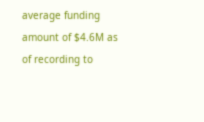average funding amount of $4.6M as of recording to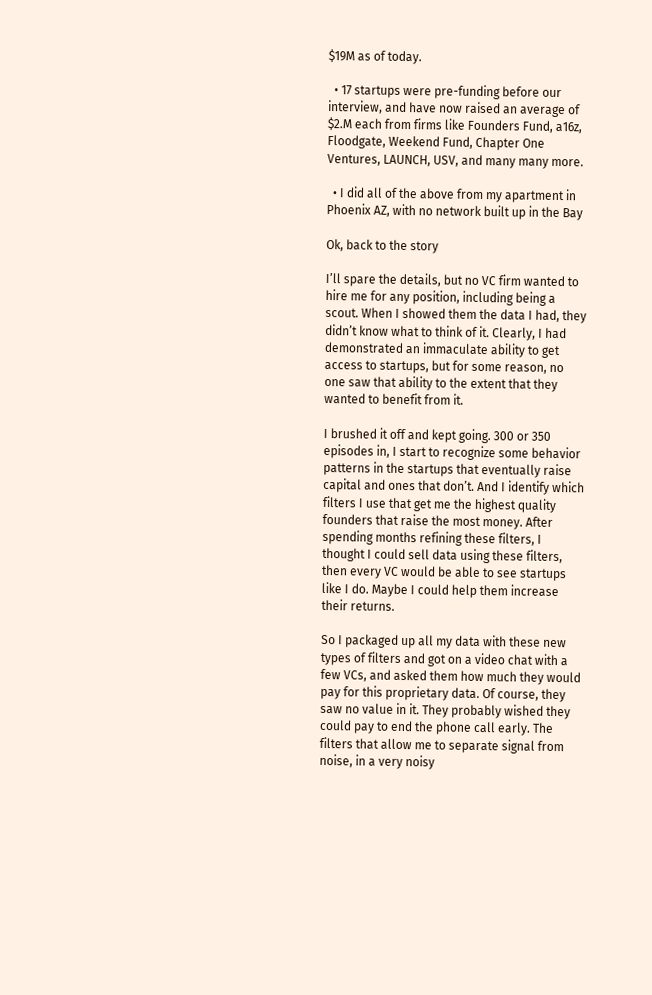$19M as of today.

  • 17 startups were pre-funding before our interview, and have now raised an average of $2.M each from firms like Founders Fund, a16z, Floodgate, Weekend Fund, Chapter One Ventures, LAUNCH, USV, and many many more.

  • I did all of the above from my apartment in Phoenix AZ, with no network built up in the Bay

Ok, back to the story

I’ll spare the details, but no VC firm wanted to hire me for any position, including being a scout. When I showed them the data I had, they didn’t know what to think of it. Clearly, I had demonstrated an immaculate ability to get access to startups, but for some reason, no one saw that ability to the extent that they wanted to benefit from it.

I brushed it off and kept going. 300 or 350 episodes in, I start to recognize some behavior patterns in the startups that eventually raise capital and ones that don’t. And I identify which filters I use that get me the highest quality founders that raise the most money. After spending months refining these filters, I thought I could sell data using these filters, then every VC would be able to see startups like I do. Maybe I could help them increase their returns.

So I packaged up all my data with these new types of filters and got on a video chat with a few VCs, and asked them how much they would pay for this proprietary data. Of course, they saw no value in it. They probably wished they could pay to end the phone call early. The filters that allow me to separate signal from noise, in a very noisy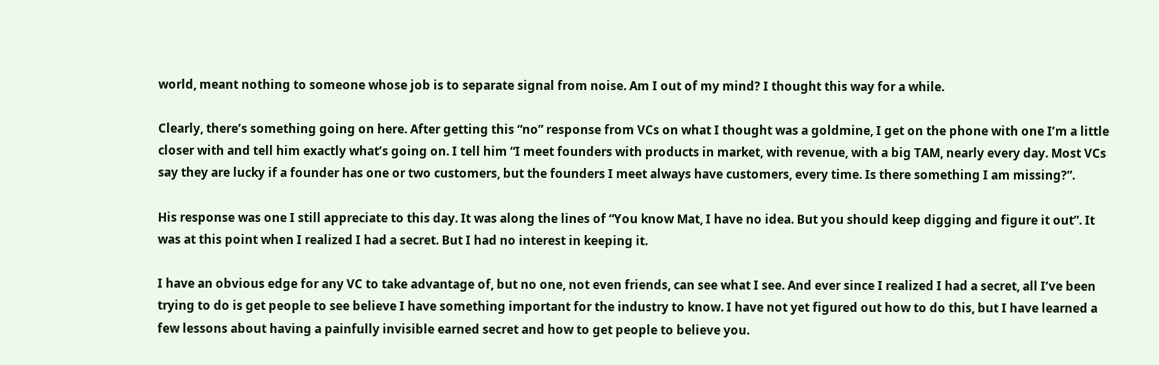world, meant nothing to someone whose job is to separate signal from noise. Am I out of my mind? I thought this way for a while.

Clearly, there’s something going on here. After getting this “no” response from VCs on what I thought was a goldmine, I get on the phone with one I’m a little closer with and tell him exactly what’s going on. I tell him “I meet founders with products in market, with revenue, with a big TAM, nearly every day. Most VCs say they are lucky if a founder has one or two customers, but the founders I meet always have customers, every time. Is there something I am missing?”.

His response was one I still appreciate to this day. It was along the lines of “You know Mat, I have no idea. But you should keep digging and figure it out”. It was at this point when I realized I had a secret. But I had no interest in keeping it.

I have an obvious edge for any VC to take advantage of, but no one, not even friends, can see what I see. And ever since I realized I had a secret, all I’ve been trying to do is get people to see believe I have something important for the industry to know. I have not yet figured out how to do this, but I have learned a few lessons about having a painfully invisible earned secret and how to get people to believe you.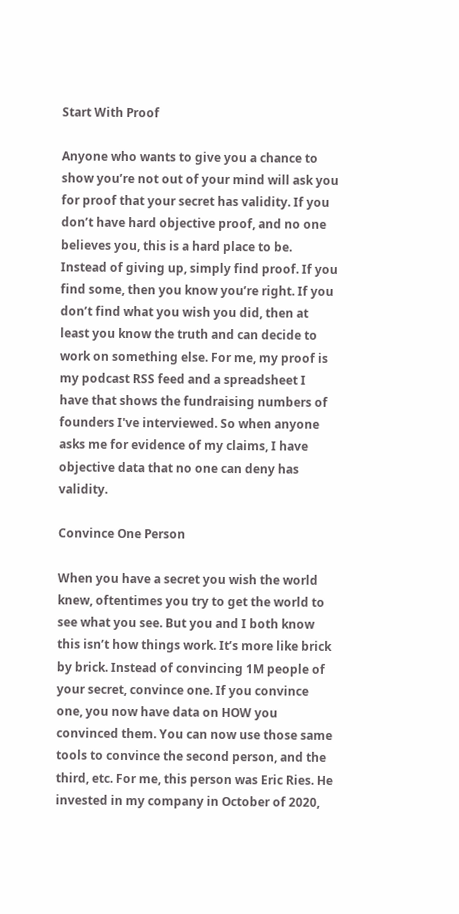Start With Proof

Anyone who wants to give you a chance to show you’re not out of your mind will ask you for proof that your secret has validity. If you don’t have hard objective proof, and no one believes you, this is a hard place to be. Instead of giving up, simply find proof. If you find some, then you know you’re right. If you don’t find what you wish you did, then at least you know the truth and can decide to work on something else. For me, my proof is my podcast RSS feed and a spreadsheet I have that shows the fundraising numbers of founders I've interviewed. So when anyone asks me for evidence of my claims, I have objective data that no one can deny has validity.

Convince One Person

When you have a secret you wish the world knew, oftentimes you try to get the world to see what you see. But you and I both know this isn’t how things work. It’s more like brick by brick. Instead of convincing 1M people of your secret, convince one. If you convince one, you now have data on HOW you convinced them. You can now use those same tools to convince the second person, and the third, etc. For me, this person was Eric Ries. He invested in my company in October of 2020,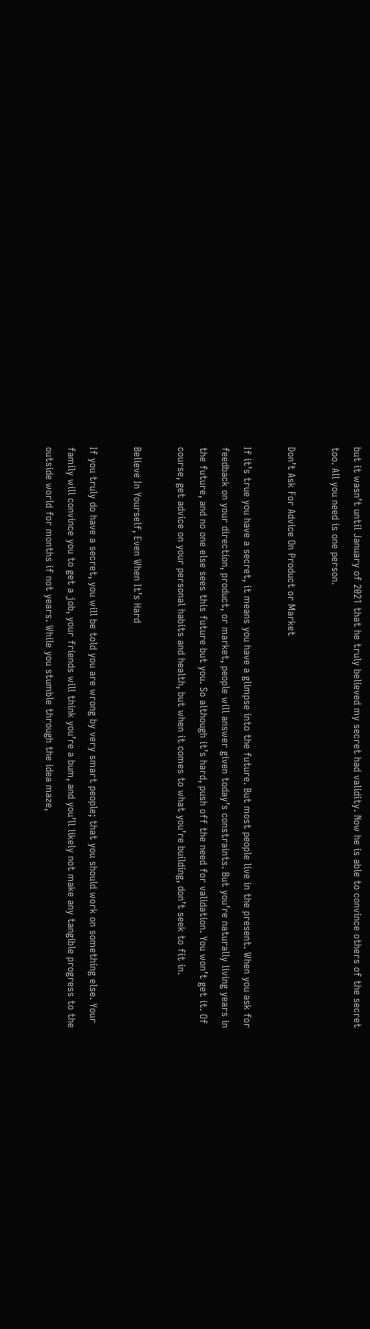but it wasn’t until January of 2021 that he truly believed my secret had validity. Now he is able to convince others of the secret too. All you need is one person.

Don’t Ask For Advice On Product or Market

If it’s true you have a secret, it means you have a glimpse into the future. But most people live in the present. When you ask for feedback on your direction, product, or market, people will answer given today’s constraints. But you’re naturally living years in the future, and no one else sees this future but you. So although it’s hard, push off the need for validation. You won’t get it. Of course, get advice on your personal habits and health, but when it comes to what you’re building, don’t seek to fit in.

Believe In Yourself, Even When It’s Hard

If you truly do have a secret, you will be told you are wrong by very smart people; that you should work on something else. Your family will convince you to get a job, your friends will think you’re a bum, and you’ll likely not make any tangible progress to the outside world for months if not years. While you stumble through the idea maze,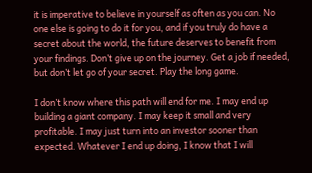it is imperative to believe in yourself as often as you can. No one else is going to do it for you, and if you truly do have a secret about the world, the future deserves to benefit from your findings. Don’t give up on the journey. Get a job if needed, but don’t let go of your secret. Play the long game.

I don’t know where this path will end for me. I may end up building a giant company. I may keep it small and very profitable. I may just turn into an investor sooner than expected. Whatever I end up doing, I know that I will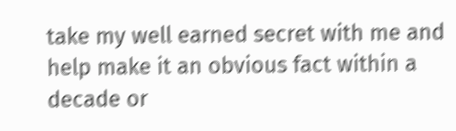take my well earned secret with me and help make it an obvious fact within a decade or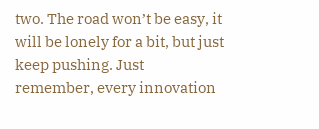two. The road won’t be easy, it will be lonely for a bit, but just keep pushing. Just remember, every innovation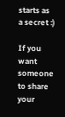starts as a secret :)

If you want someone to share your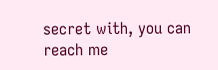secret with, you can reach me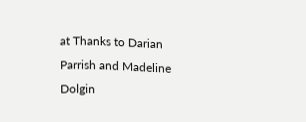at Thanks to Darian Parrish and Madeline Dolgin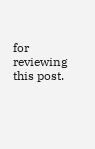for reviewing this post.